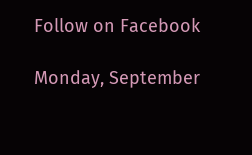Follow on Facebook

Monday, September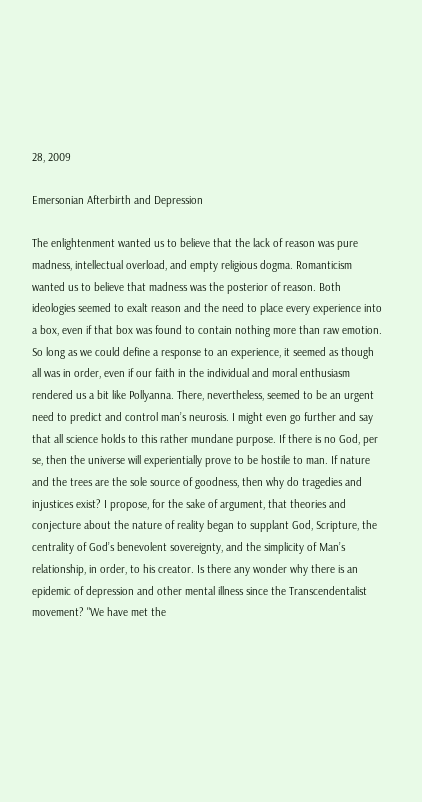28, 2009

Emersonian Afterbirth and Depression

The enlightenment wanted us to believe that the lack of reason was pure madness, intellectual overload, and empty religious dogma. Romanticism wanted us to believe that madness was the posterior of reason. Both ideologies seemed to exalt reason and the need to place every experience into a box, even if that box was found to contain nothing more than raw emotion. So long as we could define a response to an experience, it seemed as though all was in order, even if our faith in the individual and moral enthusiasm rendered us a bit like Pollyanna. There, nevertheless, seemed to be an urgent need to predict and control man’s neurosis. I might even go further and say that all science holds to this rather mundane purpose. If there is no God, per se, then the universe will experientially prove to be hostile to man. If nature and the trees are the sole source of goodness, then why do tragedies and injustices exist? I propose, for the sake of argument, that theories and conjecture about the nature of reality began to supplant God, Scripture, the centrality of God’s benevolent sovereignty, and the simplicity of Man’s relationship, in order, to his creator. Is there any wonder why there is an epidemic of depression and other mental illness since the Transcendentalist movement? "We have met the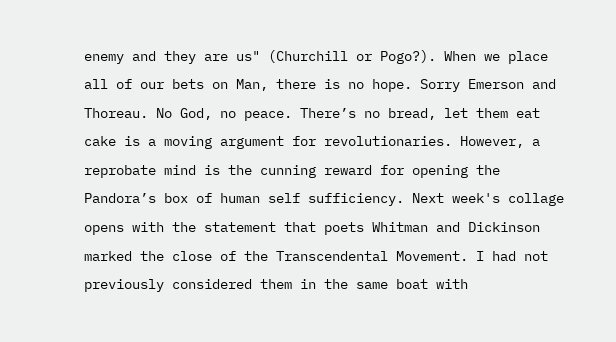enemy and they are us" (Churchill or Pogo?). When we place all of our bets on Man, there is no hope. Sorry Emerson and Thoreau. No God, no peace. There’s no bread, let them eat cake is a moving argument for revolutionaries. However, a reprobate mind is the cunning reward for opening the Pandora’s box of human self sufficiency. Next week's collage opens with the statement that poets Whitman and Dickinson marked the close of the Transcendental Movement. I had not previously considered them in the same boat with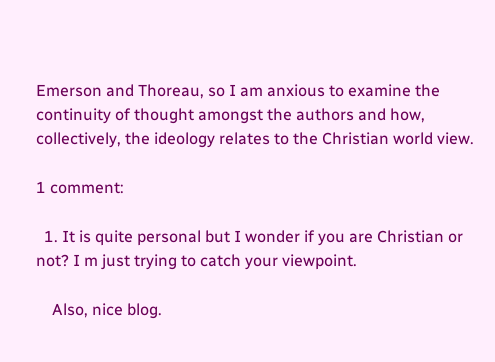Emerson and Thoreau, so I am anxious to examine the continuity of thought amongst the authors and how, collectively, the ideology relates to the Christian world view.

1 comment:

  1. It is quite personal but I wonder if you are Christian or not? I m just trying to catch your viewpoint.

    Also, nice blog.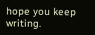hope you keep writing.